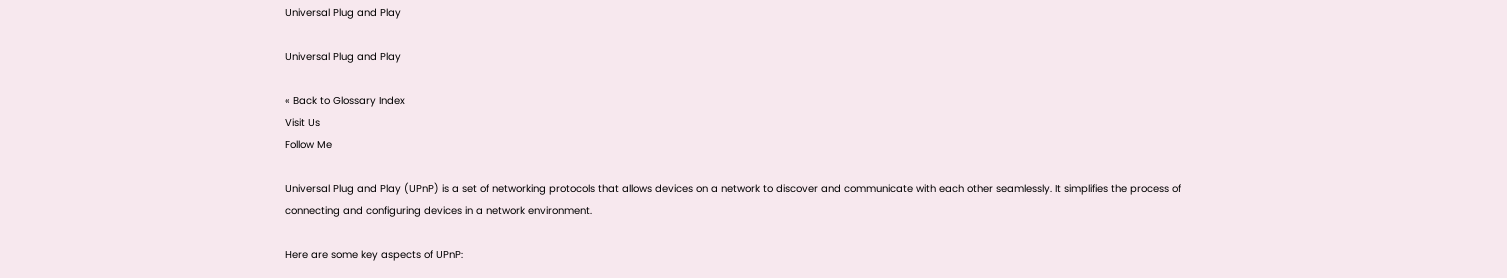Universal Plug and Play

Universal Plug and Play

« Back to Glossary Index
Visit Us
Follow Me

Universal Plug and Play (UPnP) is a set of networking protocols that allows devices on a network to discover and communicate with each other seamlessly. It simplifies the process of connecting and configuring devices in a network environment.

Here are some key aspects of UPnP: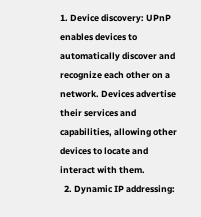1. Device discovery: UPnP enables devices to automatically discover and recognize each other on a network. Devices advertise their services and capabilities, allowing other devices to locate and interact with them.
  2. Dynamic IP addressing: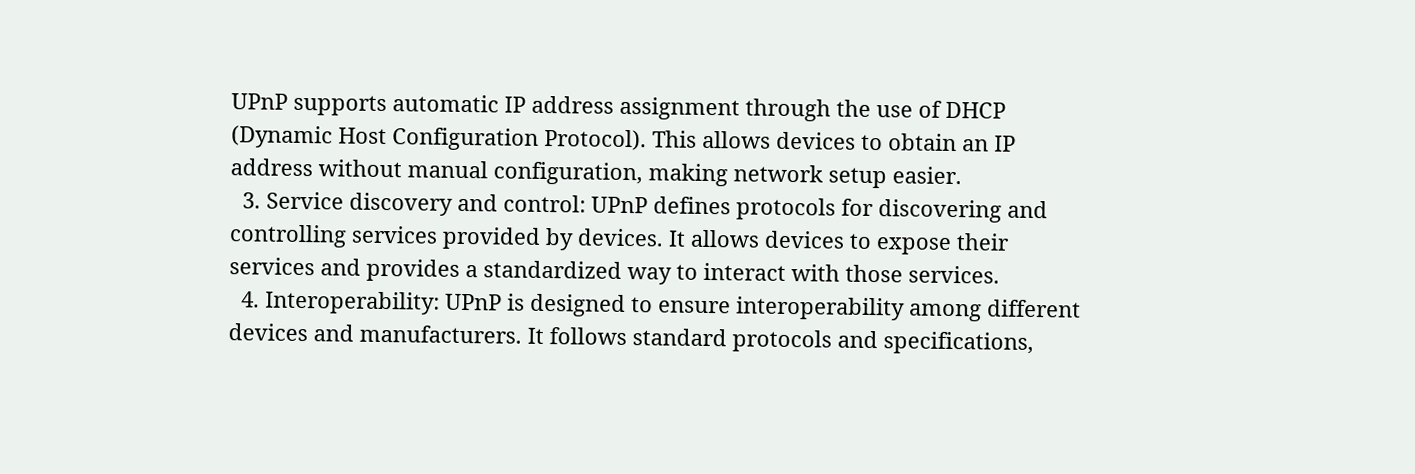UPnP supports automatic IP address assignment through the use of DHCP (Dynamic Host Configuration Protocol). This allows devices to obtain an IP address without manual configuration, making network setup easier.
  3. Service discovery and control: UPnP defines protocols for discovering and controlling services provided by devices. It allows devices to expose their services and provides a standardized way to interact with those services.
  4. Interoperability: UPnP is designed to ensure interoperability among different devices and manufacturers. It follows standard protocols and specifications,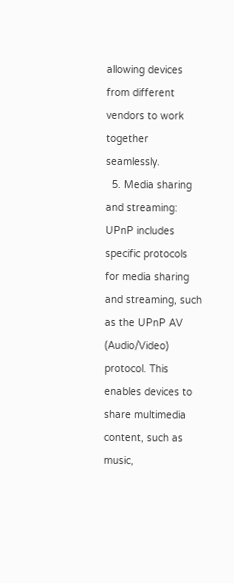allowing devices from different vendors to work together seamlessly.
  5. Media sharing and streaming: UPnP includes specific protocols for media sharing and streaming, such as the UPnP AV (Audio/Video) protocol. This enables devices to share multimedia content, such as music,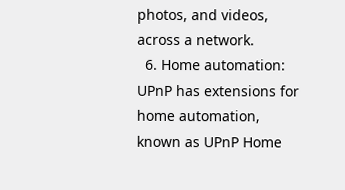photos, and videos, across a network.
  6. Home automation: UPnP has extensions for home automation, known as UPnP Home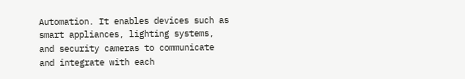Automation. It enables devices such as smart appliances, lighting systems, and security cameras to communicate and integrate with each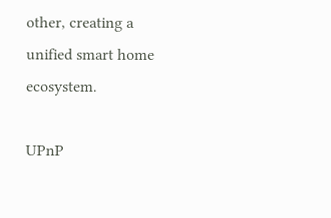other, creating a unified smart home ecosystem.

UPnP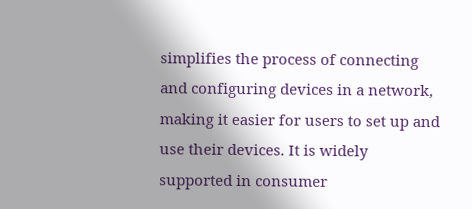simplifies the process of connecting and configuring devices in a network, making it easier for users to set up and use their devices. It is widely supported in consumer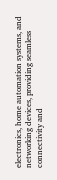electronics, home automation systems, and networking devices, providing seamless connectivity and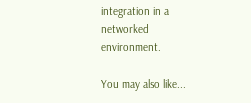integration in a networked environment.

You may also like...